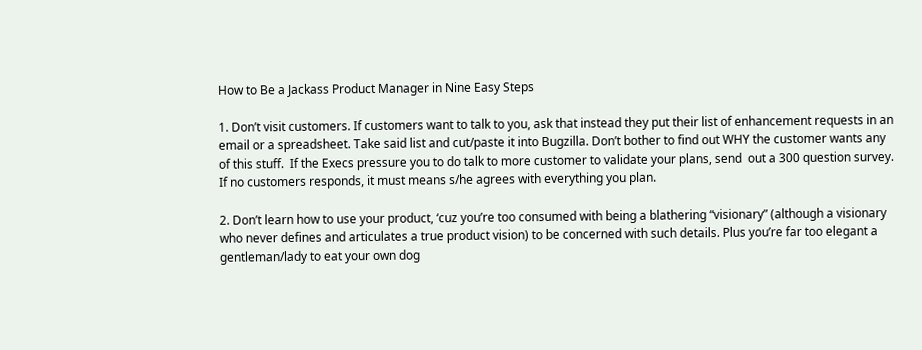How to Be a Jackass Product Manager in Nine Easy Steps

1. Don’t visit customers. If customers want to talk to you, ask that instead they put their list of enhancement requests in an email or a spreadsheet. Take said list and cut/paste it into Bugzilla. Don’t bother to find out WHY the customer wants any of this stuff.  If the Execs pressure you to do talk to more customer to validate your plans, send  out a 300 question survey. If no customers responds, it must means s/he agrees with everything you plan.

2. Don’t learn how to use your product, ‘cuz you’re too consumed with being a blathering “visionary” (although a visionary who never defines and articulates a true product vision) to be concerned with such details. Plus you’re far too elegant a gentleman/lady to eat your own dog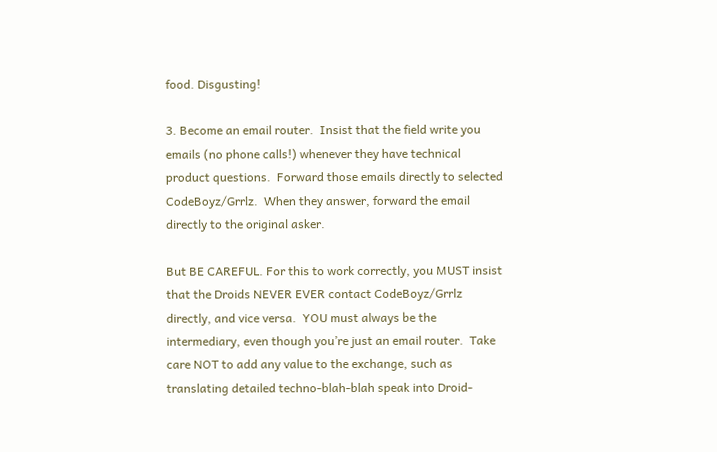food. Disgusting!

3. Become an email router.  Insist that the field write you emails (no phone calls!) whenever they have technical  product questions.  Forward those emails directly to selected CodeBoyz/Grrlz.  When they answer, forward the email directly to the original asker.

But BE CAREFUL. For this to work correctly, you MUST insist that the Droids NEVER EVER contact CodeBoyz/Grrlz directly, and vice versa.  YOU must always be the intermediary, even though you’re just an email router.  Take care NOT to add any value to the exchange, such as translating detailed techno-blah-blah speak into Droid-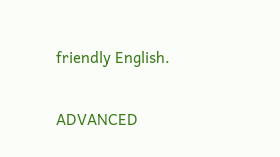friendly English.

ADVANCED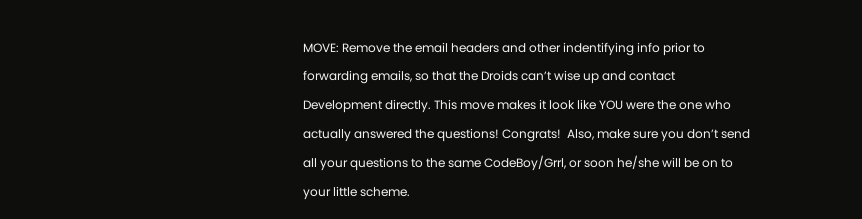MOVE: Remove the email headers and other indentifying info prior to forwarding emails, so that the Droids can’t wise up and contact Development directly. This move makes it look like YOU were the one who actually answered the questions! Congrats!  Also, make sure you don’t send all your questions to the same CodeBoy/Grrl, or soon he/she will be on to your little scheme.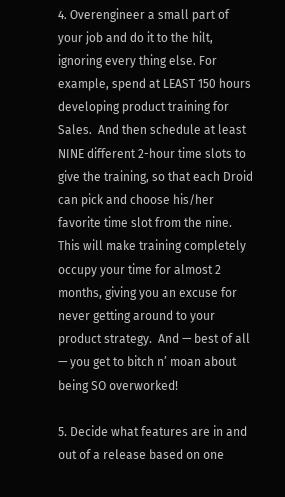4. Overengineer a small part of your job and do it to the hilt, ignoring every thing else. For example, spend at LEAST 150 hours developing product training for Sales.  And then schedule at least NINE different 2-hour time slots to give the training, so that each Droid can pick and choose his/her favorite time slot from the nine. This will make training completely occupy your time for almost 2 months, giving you an excuse for never getting around to your product strategy.  And — best of all — you get to bitch n’ moan about being SO overworked!

5. Decide what features are in and out of a release based on one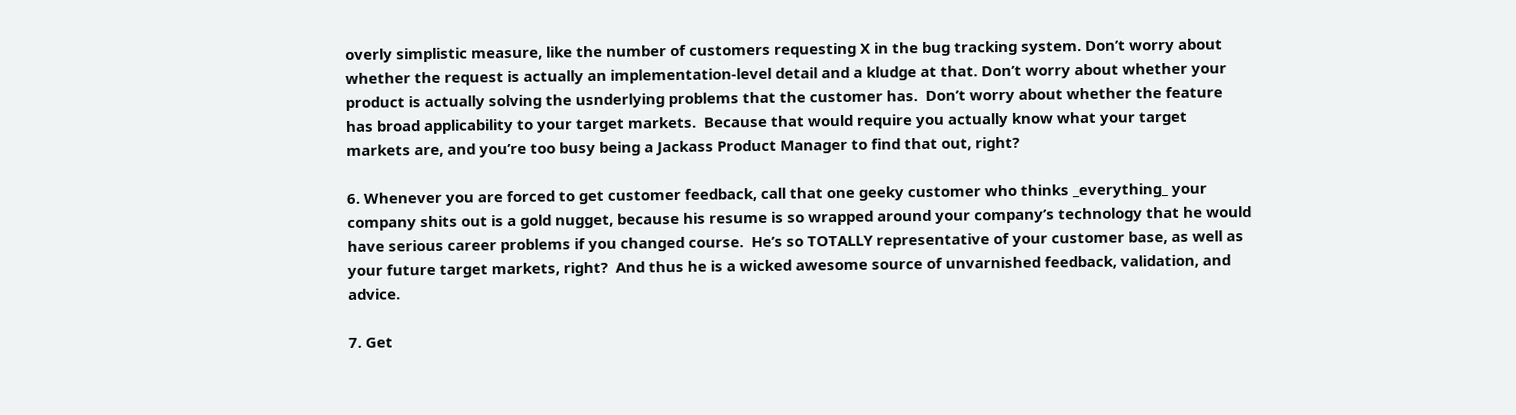overly simplistic measure, like the number of customers requesting X in the bug tracking system. Don’t worry about whether the request is actually an implementation-level detail and a kludge at that. Don’t worry about whether your product is actually solving the usnderlying problems that the customer has.  Don’t worry about whether the feature has broad applicability to your target markets.  Because that would require you actually know what your target markets are, and you’re too busy being a Jackass Product Manager to find that out, right?

6. Whenever you are forced to get customer feedback, call that one geeky customer who thinks _everything_ your company shits out is a gold nugget, because his resume is so wrapped around your company’s technology that he would have serious career problems if you changed course.  He’s so TOTALLY representative of your customer base, as well as your future target markets, right?  And thus he is a wicked awesome source of unvarnished feedback, validation, and advice.

7. Get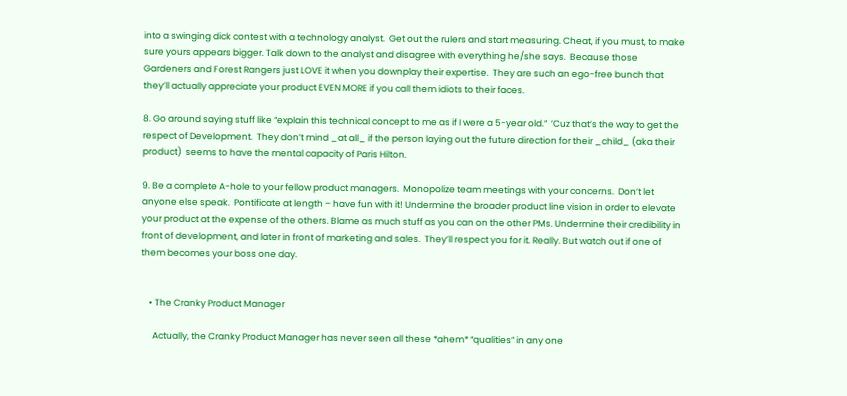into a swinging dick contest with a technology analyst.  Get out the rulers and start measuring. Cheat, if you must, to make sure yours appears bigger. Talk down to the analyst and disagree with everything he/she says.  Because those Gardeners and Forest Rangers just LOVE it when you downplay their expertise.  They are such an ego-free bunch that they’ll actually appreciate your product EVEN MORE if you call them idiots to their faces.

8. Go around saying stuff like “explain this technical concept to me as if I were a 5-year old.”  ’Cuz that’s the way to get the respect of Development.  They don’t mind _at all_ if the person laying out the future direction for their _child_ (aka their product)  seems to have the mental capacity of Paris Hilton.

9. Be a complete A-hole to your fellow product managers.  Monopolize team meetings with your concerns.  Don’t let anyone else speak.  Pontificate at length – have fun with it! Undermine the broader product line vision in order to elevate your product at the expense of the others. Blame as much stuff as you can on the other PMs. Undermine their credibility in front of development, and later in front of marketing and sales.  They’ll respect you for it. Really. But watch out if one of them becomes your boss one day.


    • The Cranky Product Manager

      Actually, the Cranky Product Manager has never seen all these *ahem* “qualities” in any one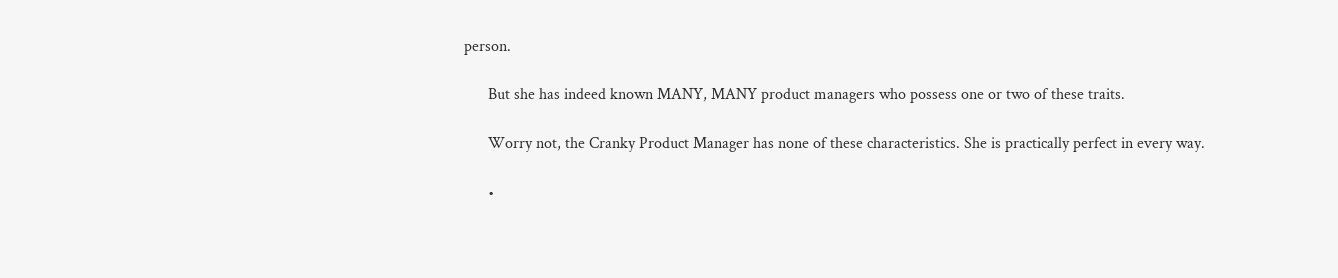person.

      But she has indeed known MANY, MANY product managers who possess one or two of these traits.

      Worry not, the Cranky Product Manager has none of these characteristics. She is practically perfect in every way.

      •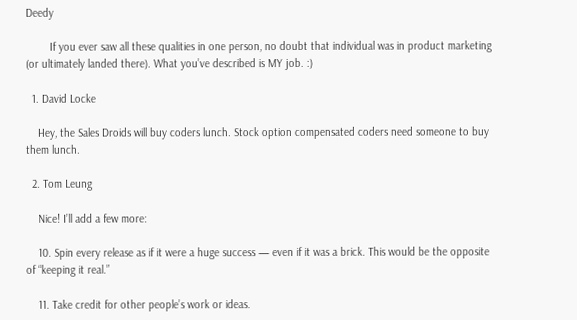Deedy

        If you ever saw all these qualities in one person, no doubt that individual was in product marketing (or ultimately landed there). What you’ve described is MY job. :)

  1. David Locke

    Hey, the Sales Droids will buy coders lunch. Stock option compensated coders need someone to buy them lunch.

  2. Tom Leung

    Nice! I’ll add a few more:

    10. Spin every release as if it were a huge success — even if it was a brick. This would be the opposite of “keeping it real.”

    11. Take credit for other people’s work or ideas.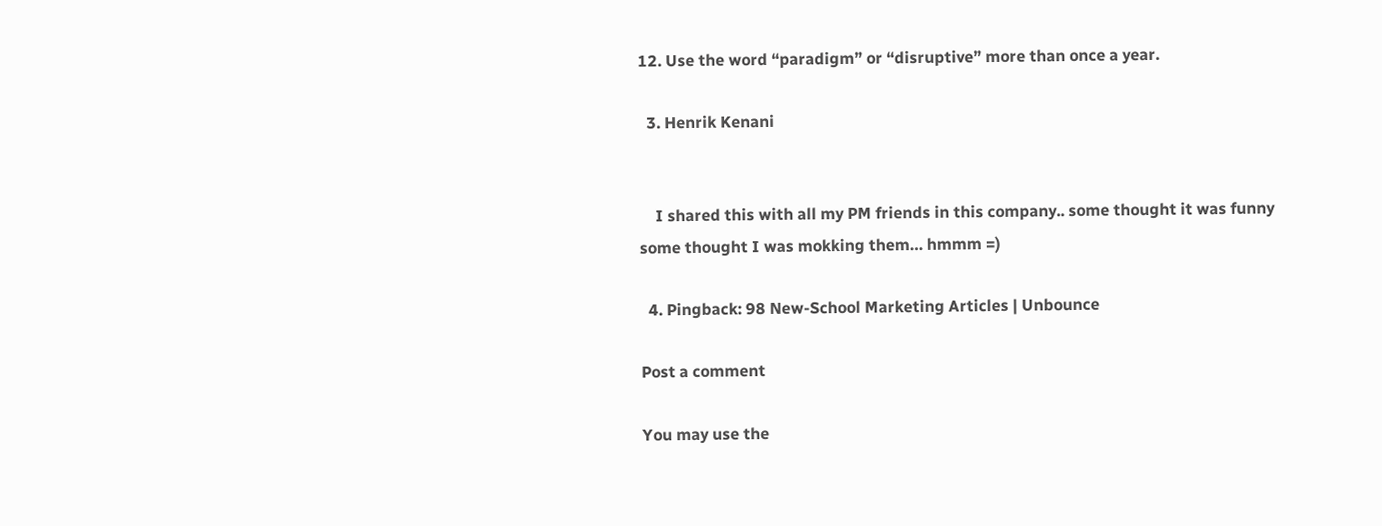12. Use the word “paradigm” or “disruptive” more than once a year.

  3. Henrik Kenani


    I shared this with all my PM friends in this company.. some thought it was funny some thought I was mokking them… hmmm =)

  4. Pingback: 98 New-School Marketing Articles | Unbounce

Post a comment

You may use the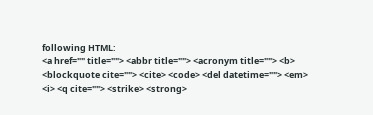following HTML:
<a href="" title=""> <abbr title=""> <acronym title=""> <b> <blockquote cite=""> <cite> <code> <del datetime=""> <em> <i> <q cite=""> <strike> <strong>